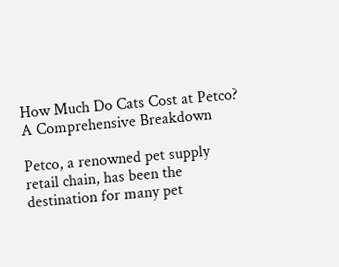How Much Do Cats Cost at Petco? A Comprehensive Breakdown

Petco, a renowned pet supply retail chain, has been the destination for many pet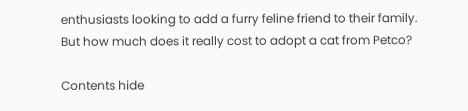enthusiasts looking to add a furry feline friend to their family. But how much does it really cost to adopt a cat from Petco?

Contents hide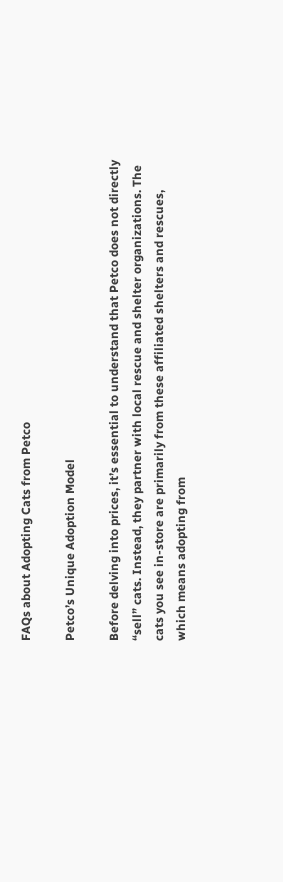FAQs about Adopting Cats from Petco

Petco’s Unique Adoption Model

Before delving into prices, it’s essential to understand that Petco does not directly “sell” cats. Instead, they partner with local rescue and shelter organizations. The cats you see in-store are primarily from these affiliated shelters and rescues, which means adopting from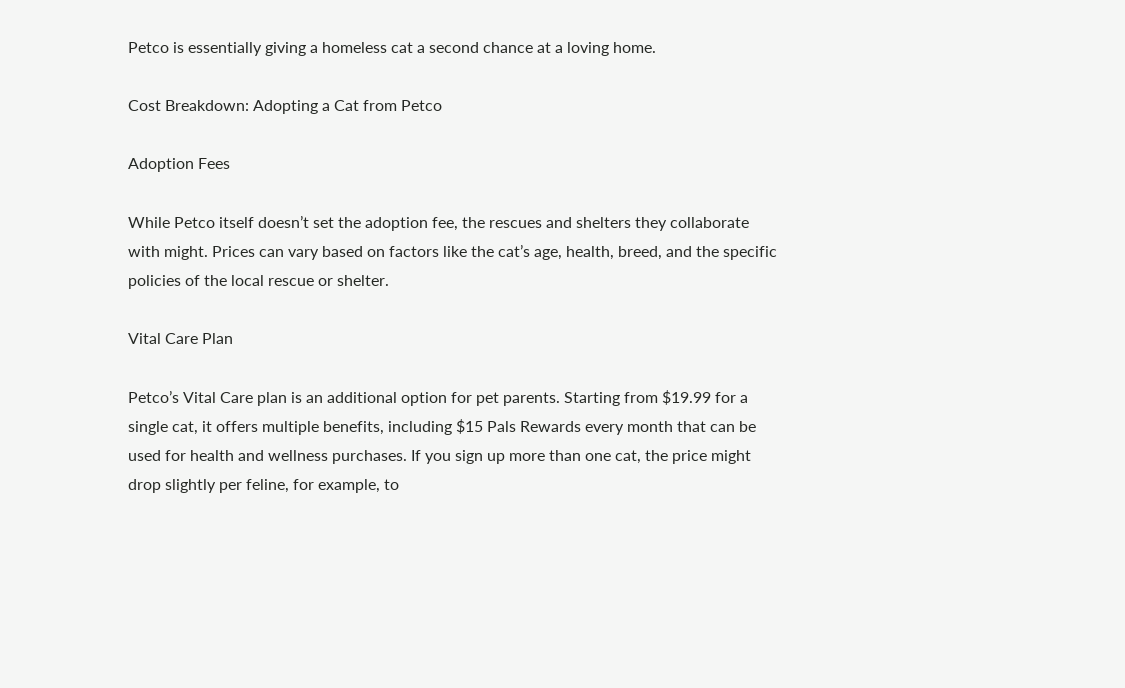Petco is essentially giving a homeless cat a second chance at a loving home.

Cost Breakdown: Adopting a Cat from Petco

Adoption Fees

While Petco itself doesn’t set the adoption fee, the rescues and shelters they collaborate with might. Prices can vary based on factors like the cat’s age, health, breed, and the specific policies of the local rescue or shelter.

Vital Care Plan

Petco’s Vital Care plan is an additional option for pet parents. Starting from $19.99 for a single cat, it offers multiple benefits, including $15 Pals Rewards every month that can be used for health and wellness purchases. If you sign up more than one cat, the price might drop slightly per feline, for example, to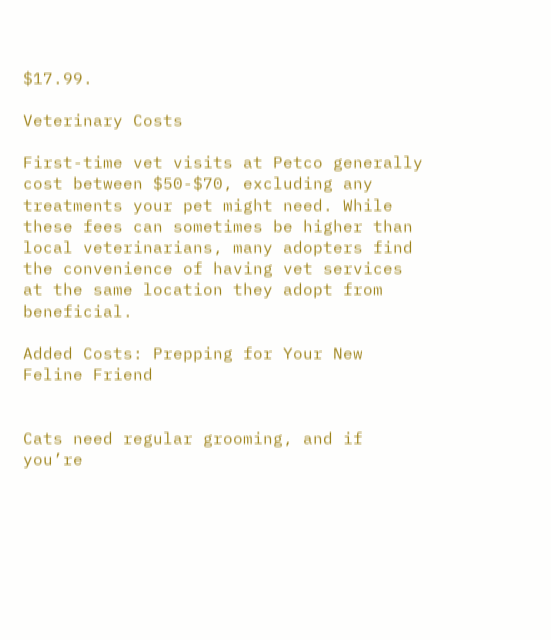$17.99.

Veterinary Costs

First-time vet visits at Petco generally cost between $50-$70, excluding any treatments your pet might need. While these fees can sometimes be higher than local veterinarians, many adopters find the convenience of having vet services at the same location they adopt from beneficial.

Added Costs: Prepping for Your New Feline Friend


Cats need regular grooming, and if you’re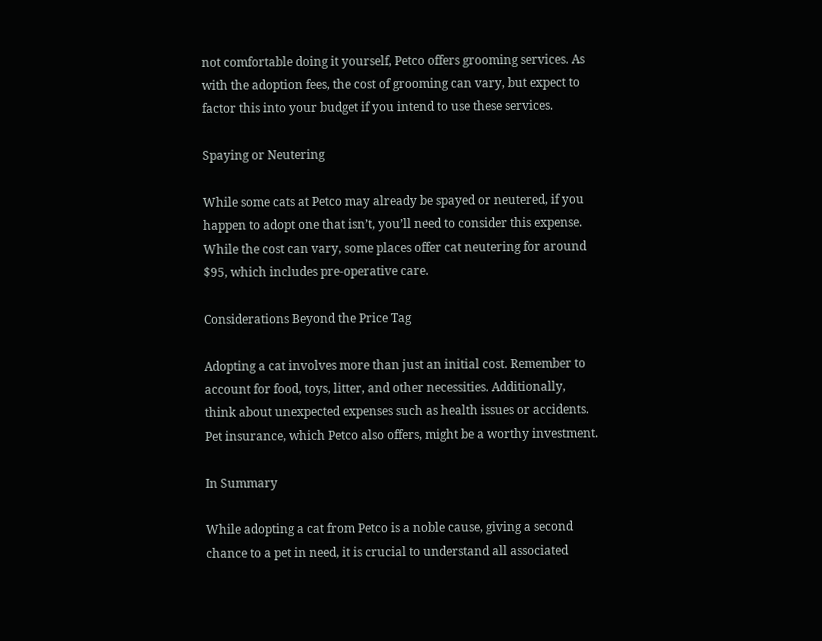not comfortable doing it yourself, Petco offers grooming services. As with the adoption fees, the cost of grooming can vary, but expect to factor this into your budget if you intend to use these services.

Spaying or Neutering

While some cats at Petco may already be spayed or neutered, if you happen to adopt one that isn’t, you’ll need to consider this expense. While the cost can vary, some places offer cat neutering for around $95, which includes pre-operative care.

Considerations Beyond the Price Tag

Adopting a cat involves more than just an initial cost. Remember to account for food, toys, litter, and other necessities. Additionally, think about unexpected expenses such as health issues or accidents. Pet insurance, which Petco also offers, might be a worthy investment.

In Summary

While adopting a cat from Petco is a noble cause, giving a second chance to a pet in need, it is crucial to understand all associated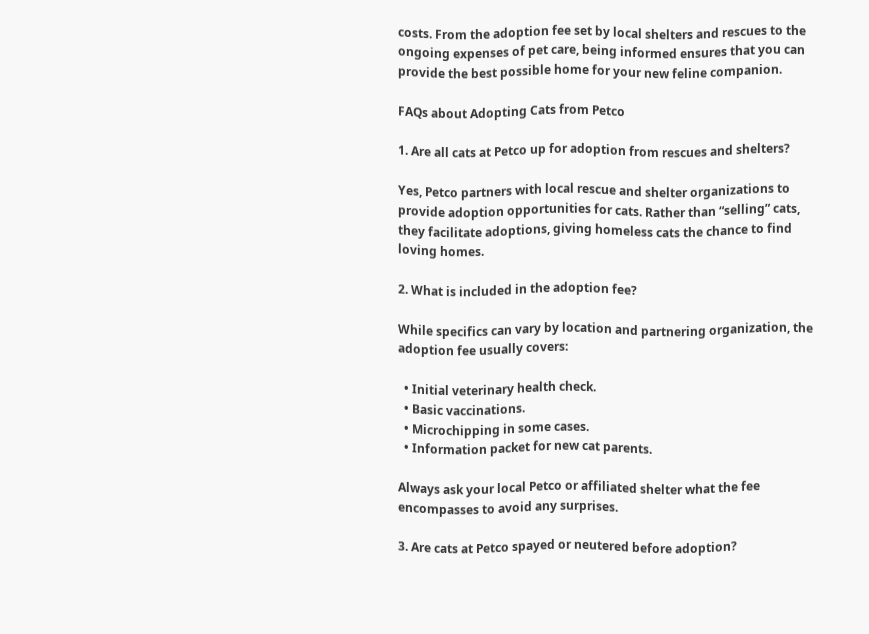costs. From the adoption fee set by local shelters and rescues to the ongoing expenses of pet care, being informed ensures that you can provide the best possible home for your new feline companion.

FAQs about Adopting Cats from Petco

1. Are all cats at Petco up for adoption from rescues and shelters?

Yes, Petco partners with local rescue and shelter organizations to provide adoption opportunities for cats. Rather than “selling” cats, they facilitate adoptions, giving homeless cats the chance to find loving homes.

2. What is included in the adoption fee?

While specifics can vary by location and partnering organization, the adoption fee usually covers:

  • Initial veterinary health check.
  • Basic vaccinations.
  • Microchipping in some cases.
  • Information packet for new cat parents.

Always ask your local Petco or affiliated shelter what the fee encompasses to avoid any surprises.

3. Are cats at Petco spayed or neutered before adoption?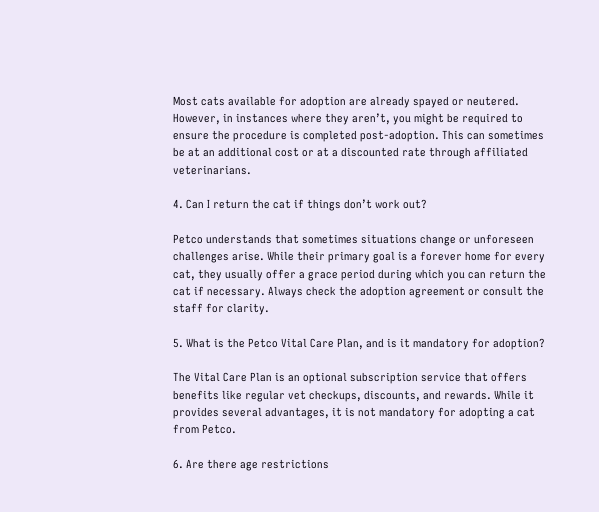Most cats available for adoption are already spayed or neutered. However, in instances where they aren’t, you might be required to ensure the procedure is completed post-adoption. This can sometimes be at an additional cost or at a discounted rate through affiliated veterinarians.

4. Can I return the cat if things don’t work out?

Petco understands that sometimes situations change or unforeseen challenges arise. While their primary goal is a forever home for every cat, they usually offer a grace period during which you can return the cat if necessary. Always check the adoption agreement or consult the staff for clarity.

5. What is the Petco Vital Care Plan, and is it mandatory for adoption?

The Vital Care Plan is an optional subscription service that offers benefits like regular vet checkups, discounts, and rewards. While it provides several advantages, it is not mandatory for adopting a cat from Petco.

6. Are there age restrictions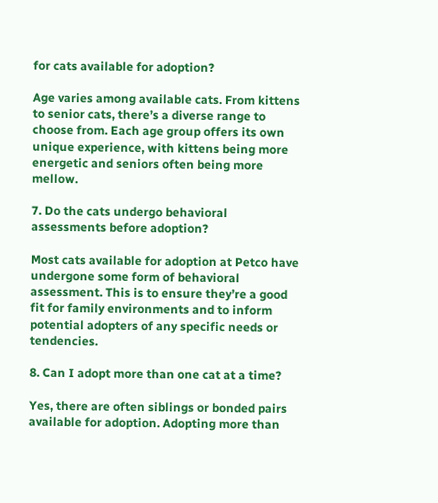for cats available for adoption?

Age varies among available cats. From kittens to senior cats, there’s a diverse range to choose from. Each age group offers its own unique experience, with kittens being more energetic and seniors often being more mellow.

7. Do the cats undergo behavioral assessments before adoption?

Most cats available for adoption at Petco have undergone some form of behavioral assessment. This is to ensure they’re a good fit for family environments and to inform potential adopters of any specific needs or tendencies.

8. Can I adopt more than one cat at a time?

Yes, there are often siblings or bonded pairs available for adoption. Adopting more than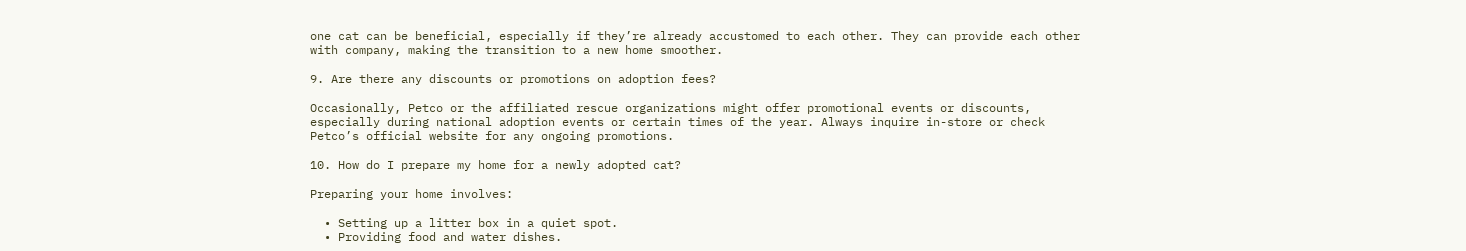one cat can be beneficial, especially if they’re already accustomed to each other. They can provide each other with company, making the transition to a new home smoother.

9. Are there any discounts or promotions on adoption fees?

Occasionally, Petco or the affiliated rescue organizations might offer promotional events or discounts, especially during national adoption events or certain times of the year. Always inquire in-store or check Petco’s official website for any ongoing promotions.

10. How do I prepare my home for a newly adopted cat?

Preparing your home involves:

  • Setting up a litter box in a quiet spot.
  • Providing food and water dishes.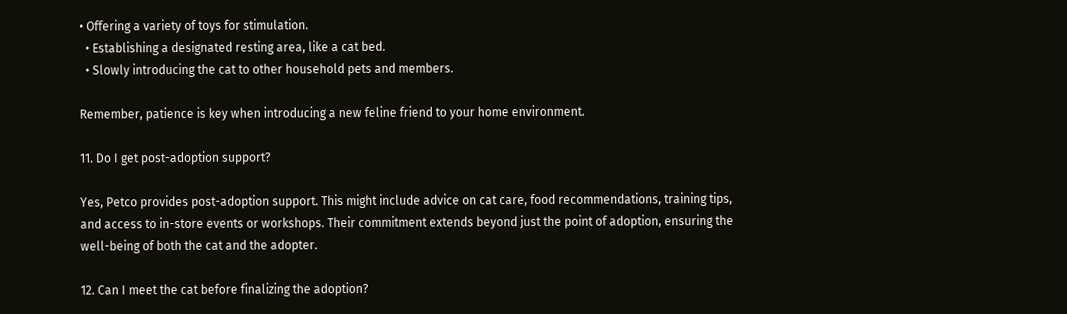• Offering a variety of toys for stimulation.
  • Establishing a designated resting area, like a cat bed.
  • Slowly introducing the cat to other household pets and members.

Remember, patience is key when introducing a new feline friend to your home environment.

11. Do I get post-adoption support?

Yes, Petco provides post-adoption support. This might include advice on cat care, food recommendations, training tips, and access to in-store events or workshops. Their commitment extends beyond just the point of adoption, ensuring the well-being of both the cat and the adopter.

12. Can I meet the cat before finalizing the adoption?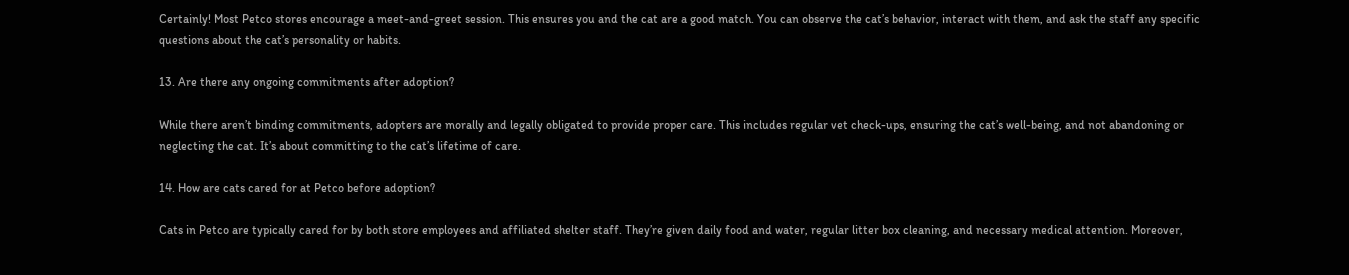Certainly! Most Petco stores encourage a meet-and-greet session. This ensures you and the cat are a good match. You can observe the cat’s behavior, interact with them, and ask the staff any specific questions about the cat’s personality or habits.

13. Are there any ongoing commitments after adoption?

While there aren’t binding commitments, adopters are morally and legally obligated to provide proper care. This includes regular vet check-ups, ensuring the cat’s well-being, and not abandoning or neglecting the cat. It’s about committing to the cat’s lifetime of care.

14. How are cats cared for at Petco before adoption?

Cats in Petco are typically cared for by both store employees and affiliated shelter staff. They’re given daily food and water, regular litter box cleaning, and necessary medical attention. Moreover,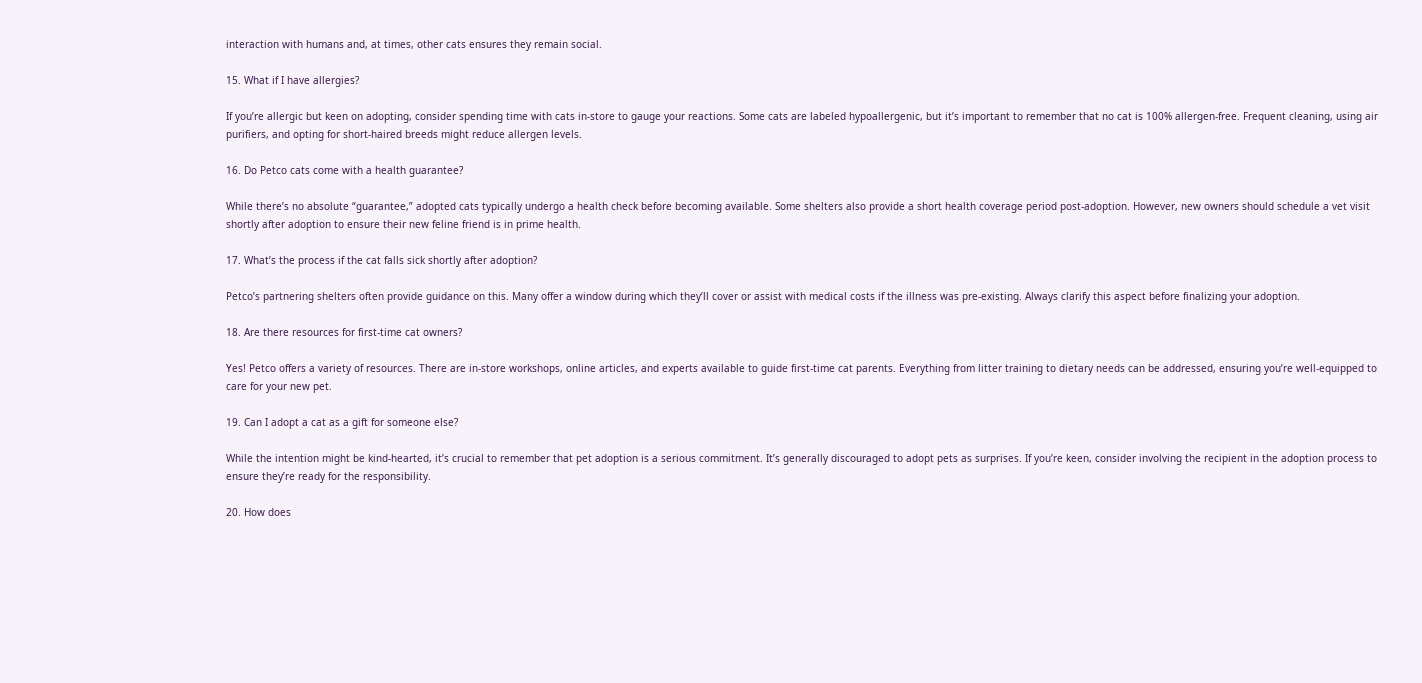interaction with humans and, at times, other cats ensures they remain social.

15. What if I have allergies?

If you’re allergic but keen on adopting, consider spending time with cats in-store to gauge your reactions. Some cats are labeled hypoallergenic, but it’s important to remember that no cat is 100% allergen-free. Frequent cleaning, using air purifiers, and opting for short-haired breeds might reduce allergen levels.

16. Do Petco cats come with a health guarantee?

While there’s no absolute “guarantee,” adopted cats typically undergo a health check before becoming available. Some shelters also provide a short health coverage period post-adoption. However, new owners should schedule a vet visit shortly after adoption to ensure their new feline friend is in prime health.

17. What’s the process if the cat falls sick shortly after adoption?

Petco’s partnering shelters often provide guidance on this. Many offer a window during which they’ll cover or assist with medical costs if the illness was pre-existing. Always clarify this aspect before finalizing your adoption.

18. Are there resources for first-time cat owners?

Yes! Petco offers a variety of resources. There are in-store workshops, online articles, and experts available to guide first-time cat parents. Everything from litter training to dietary needs can be addressed, ensuring you’re well-equipped to care for your new pet.

19. Can I adopt a cat as a gift for someone else?

While the intention might be kind-hearted, it’s crucial to remember that pet adoption is a serious commitment. It’s generally discouraged to adopt pets as surprises. If you’re keen, consider involving the recipient in the adoption process to ensure they’re ready for the responsibility.

20. How does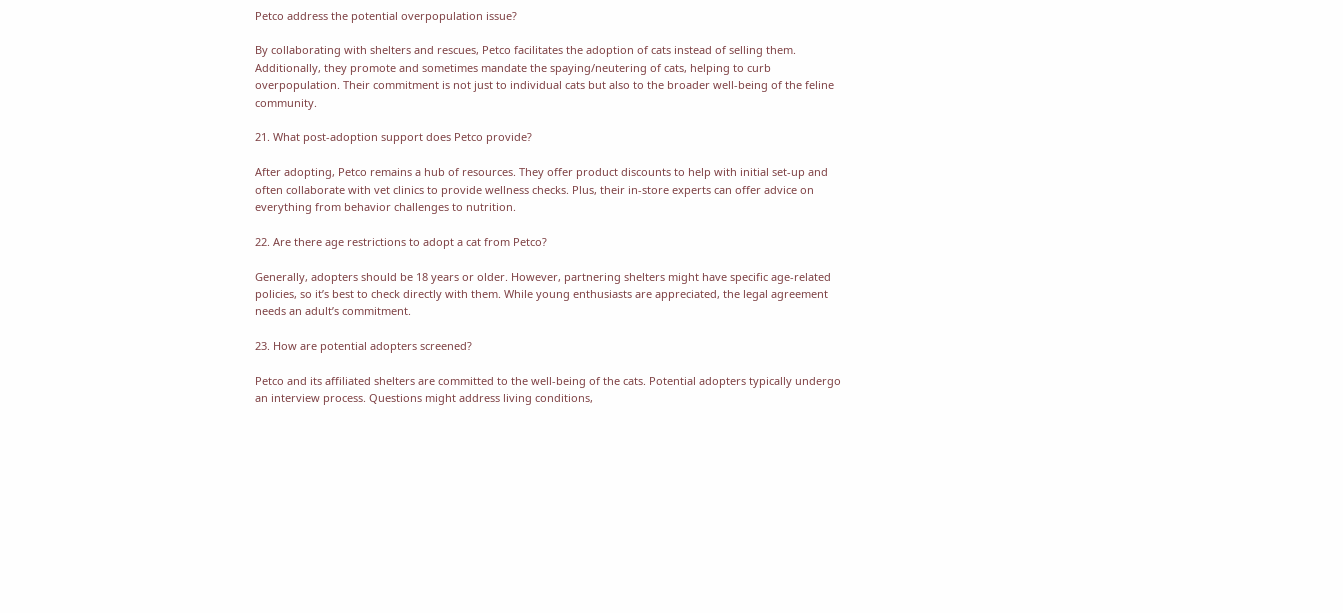Petco address the potential overpopulation issue?

By collaborating with shelters and rescues, Petco facilitates the adoption of cats instead of selling them. Additionally, they promote and sometimes mandate the spaying/neutering of cats, helping to curb overpopulation. Their commitment is not just to individual cats but also to the broader well-being of the feline community.

21. What post-adoption support does Petco provide?

After adopting, Petco remains a hub of resources. They offer product discounts to help with initial set-up and often collaborate with vet clinics to provide wellness checks. Plus, their in-store experts can offer advice on everything from behavior challenges to nutrition.

22. Are there age restrictions to adopt a cat from Petco?

Generally, adopters should be 18 years or older. However, partnering shelters might have specific age-related policies, so it’s best to check directly with them. While young enthusiasts are appreciated, the legal agreement needs an adult’s commitment.

23. How are potential adopters screened?

Petco and its affiliated shelters are committed to the well-being of the cats. Potential adopters typically undergo an interview process. Questions might address living conditions,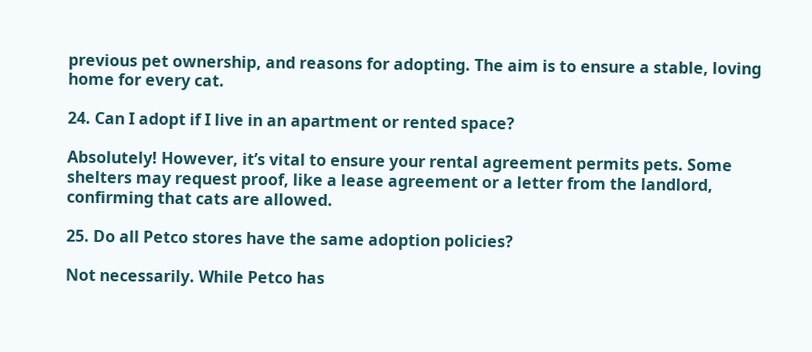previous pet ownership, and reasons for adopting. The aim is to ensure a stable, loving home for every cat.

24. Can I adopt if I live in an apartment or rented space?

Absolutely! However, it’s vital to ensure your rental agreement permits pets. Some shelters may request proof, like a lease agreement or a letter from the landlord, confirming that cats are allowed.

25. Do all Petco stores have the same adoption policies?

Not necessarily. While Petco has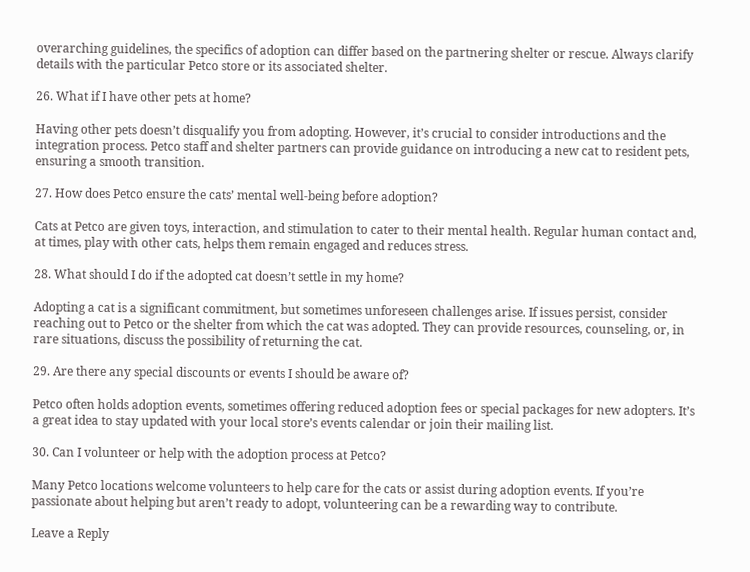overarching guidelines, the specifics of adoption can differ based on the partnering shelter or rescue. Always clarify details with the particular Petco store or its associated shelter.

26. What if I have other pets at home?

Having other pets doesn’t disqualify you from adopting. However, it’s crucial to consider introductions and the integration process. Petco staff and shelter partners can provide guidance on introducing a new cat to resident pets, ensuring a smooth transition.

27. How does Petco ensure the cats’ mental well-being before adoption?

Cats at Petco are given toys, interaction, and stimulation to cater to their mental health. Regular human contact and, at times, play with other cats, helps them remain engaged and reduces stress.

28. What should I do if the adopted cat doesn’t settle in my home?

Adopting a cat is a significant commitment, but sometimes unforeseen challenges arise. If issues persist, consider reaching out to Petco or the shelter from which the cat was adopted. They can provide resources, counseling, or, in rare situations, discuss the possibility of returning the cat.

29. Are there any special discounts or events I should be aware of?

Petco often holds adoption events, sometimes offering reduced adoption fees or special packages for new adopters. It’s a great idea to stay updated with your local store’s events calendar or join their mailing list.

30. Can I volunteer or help with the adoption process at Petco?

Many Petco locations welcome volunteers to help care for the cats or assist during adoption events. If you’re passionate about helping but aren’t ready to adopt, volunteering can be a rewarding way to contribute.

Leave a Reply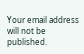Your email address will not be published.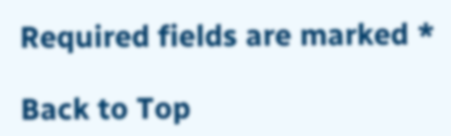Required fields are marked *

Back to Top